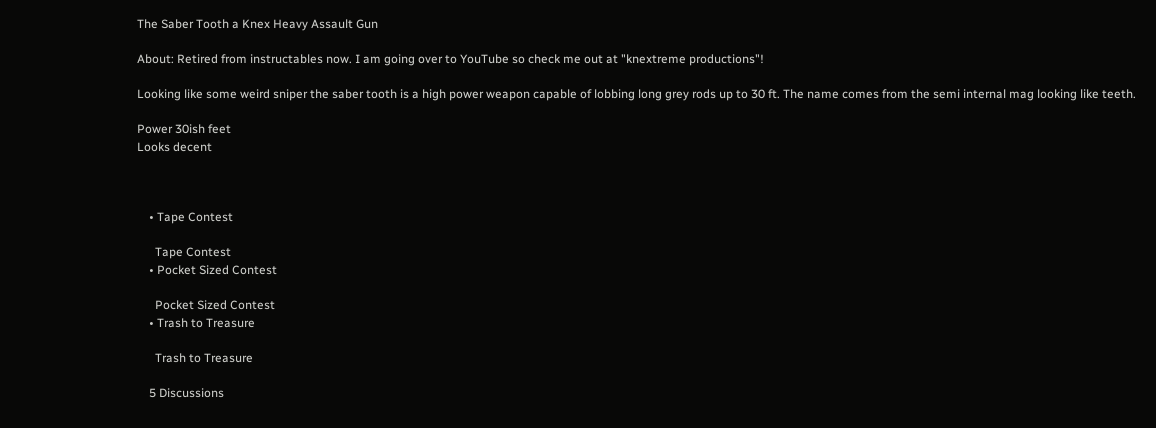The Saber Tooth a Knex Heavy Assault Gun

About: Retired from instructables now. I am going over to YouTube so check me out at "knextreme productions"!

Looking like some weird sniper the saber tooth is a high power weapon capable of lobbing long grey rods up to 30 ft. The name comes from the semi internal mag looking like teeth.

Power 30ish feet
Looks decent



    • Tape Contest

      Tape Contest
    • Pocket Sized Contest

      Pocket Sized Contest
    • Trash to Treasure

      Trash to Treasure

    5 Discussions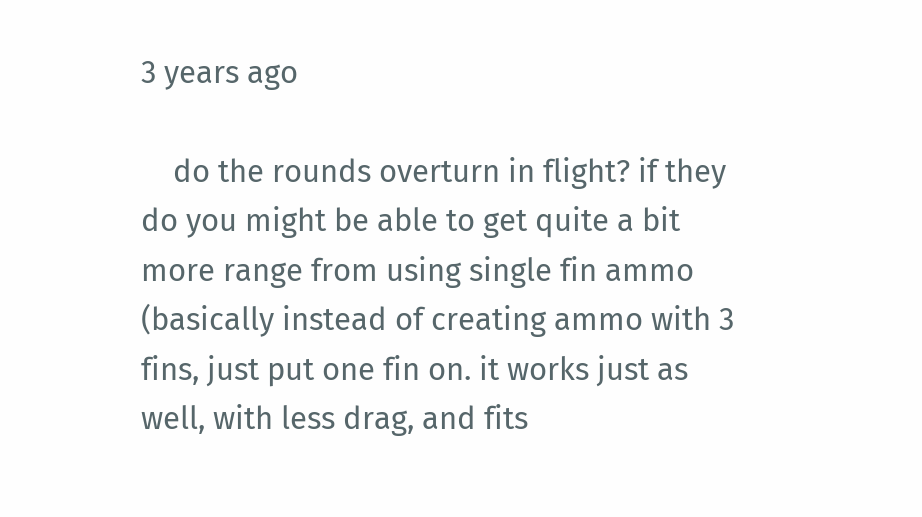3 years ago

    do the rounds overturn in flight? if they do you might be able to get quite a bit more range from using single fin ammo (basically instead of creating ammo with 3 fins, just put one fin on. it works just as well, with less drag, and fits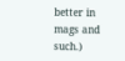better in mags and such.)